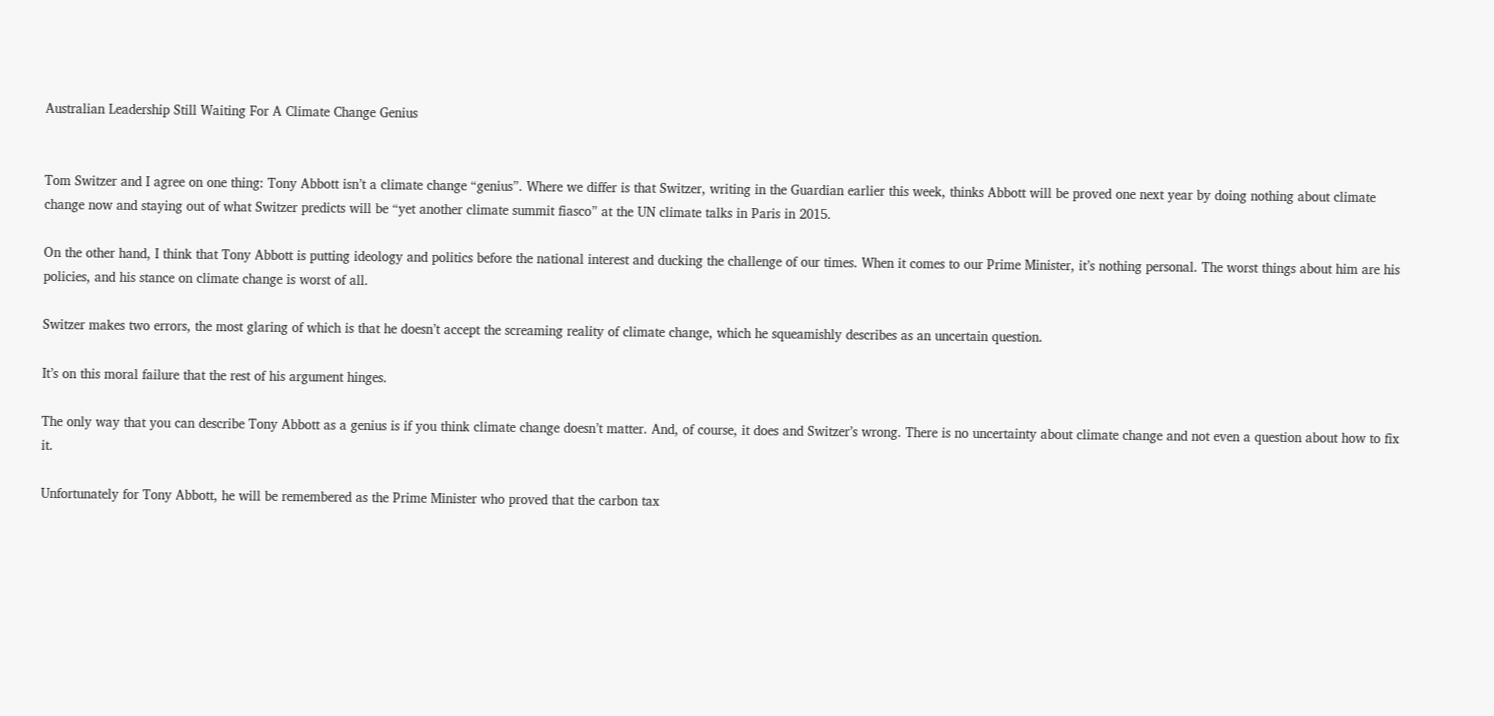Australian Leadership Still Waiting For A Climate Change Genius


Tom Switzer and I agree on one thing: Tony Abbott isn’t a climate change “genius”. Where we differ is that Switzer, writing in the Guardian earlier this week, thinks Abbott will be proved one next year by doing nothing about climate change now and staying out of what Switzer predicts will be “yet another climate summit fiasco” at the UN climate talks in Paris in 2015.

On the other hand, I think that Tony Abbott is putting ideology and politics before the national interest and ducking the challenge of our times. When it comes to our Prime Minister, it’s nothing personal. The worst things about him are his policies, and his stance on climate change is worst of all.

Switzer makes two errors, the most glaring of which is that he doesn’t accept the screaming reality of climate change, which he squeamishly describes as an uncertain question.

It’s on this moral failure that the rest of his argument hinges.

The only way that you can describe Tony Abbott as a genius is if you think climate change doesn’t matter. And, of course, it does and Switzer’s wrong. There is no uncertainty about climate change and not even a question about how to fix it.

Unfortunately for Tony Abbott, he will be remembered as the Prime Minister who proved that the carbon tax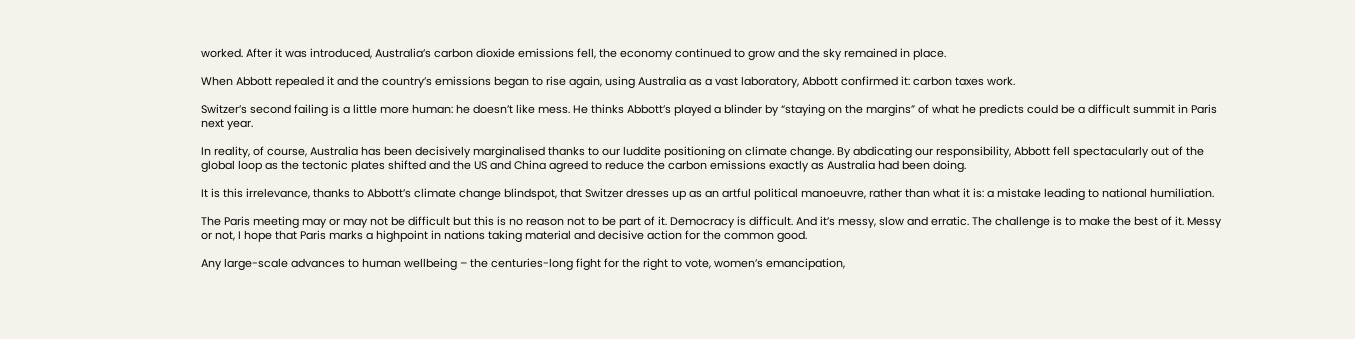worked. After it was introduced, Australia’s carbon dioxide emissions fell, the economy continued to grow and the sky remained in place.

When Abbott repealed it and the country’s emissions began to rise again, using Australia as a vast laboratory, Abbott confirmed it: carbon taxes work.

Switzer’s second failing is a little more human: he doesn’t like mess. He thinks Abbott’s played a blinder by “staying on the margins” of what he predicts could be a difficult summit in Paris next year.

In reality, of course, Australia has been decisively marginalised thanks to our luddite positioning on climate change. By abdicating our responsibility, Abbott fell spectacularly out of the global loop as the tectonic plates shifted and the US and China agreed to reduce the carbon emissions exactly as Australia had been doing.

It is this irrelevance, thanks to Abbott’s climate change blindspot, that Switzer dresses up as an artful political manoeuvre, rather than what it is: a mistake leading to national humiliation.

The Paris meeting may or may not be difficult but this is no reason not to be part of it. Democracy is difficult. And it’s messy, slow and erratic. The challenge is to make the best of it. Messy or not, I hope that Paris marks a highpoint in nations taking material and decisive action for the common good.

Any large-scale advances to human wellbeing – the centuries-long fight for the right to vote, women’s emancipation,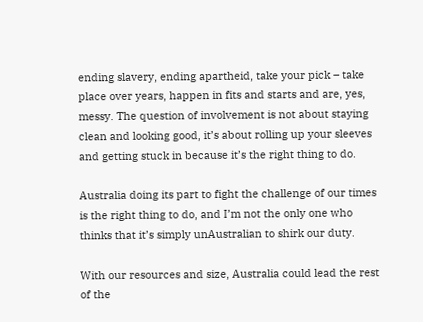ending slavery, ending apartheid, take your pick – take place over years, happen in fits and starts and are, yes, messy. The question of involvement is not about staying clean and looking good, it’s about rolling up your sleeves and getting stuck in because it’s the right thing to do.

Australia doing its part to fight the challenge of our times is the right thing to do, and I’m not the only one who thinks that it’s simply unAustralian to shirk our duty.

With our resources and size, Australia could lead the rest of the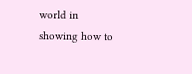world in showing how to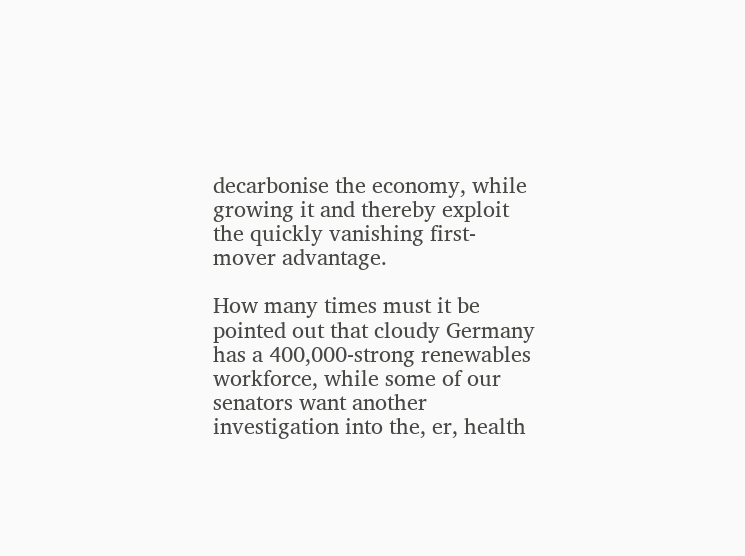decarbonise the economy, while growing it and thereby exploit the quickly vanishing first-mover advantage.

How many times must it be pointed out that cloudy Germany has a 400,000-strong renewables workforce, while some of our senators want another investigation into the, er, health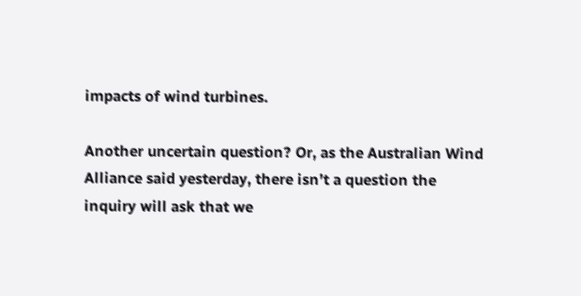impacts of wind turbines.

Another uncertain question? Or, as the Australian Wind Alliance said yesterday, there isn’t a question the inquiry will ask that we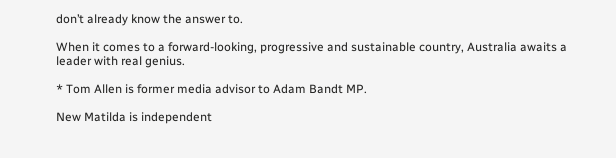don’t already know the answer to.

When it comes to a forward-looking, progressive and sustainable country, Australia awaits a leader with real genius.

* Tom Allen is former media advisor to Adam Bandt MP.

New Matilda is independent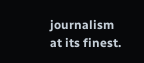journalism at its finest.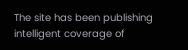The site has been publishing intelligent coverage of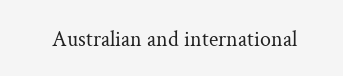Australian and international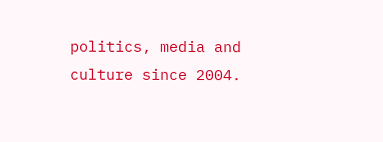politics, media and culture since 2004.